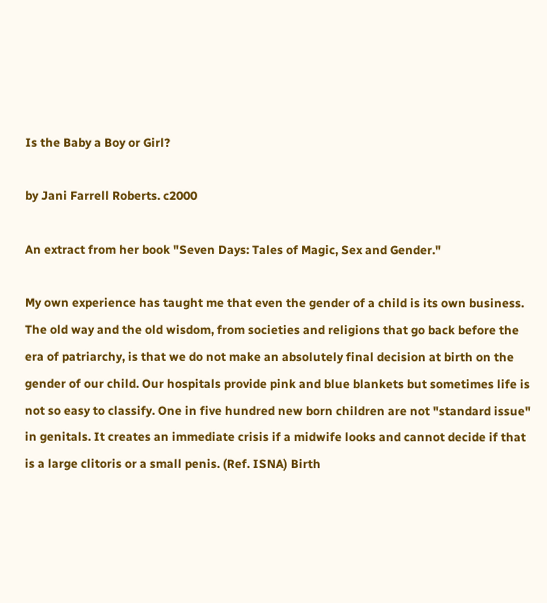Is the Baby a Boy or Girl?

by Jani Farrell Roberts. c2000

An extract from her book "Seven Days: Tales of Magic, Sex and Gender."

My own experience has taught me that even the gender of a child is its own business. The old way and the old wisdom, from societies and religions that go back before the era of patriarchy, is that we do not make an absolutely final decision at birth on the gender of our child. Our hospitals provide pink and blue blankets but sometimes life is not so easy to classify. One in five hundred new born children are not "standard issue" in genitals. It creates an immediate crisis if a midwife looks and cannot decide if that is a large clitoris or a small penis. (Ref. ISNA) Birth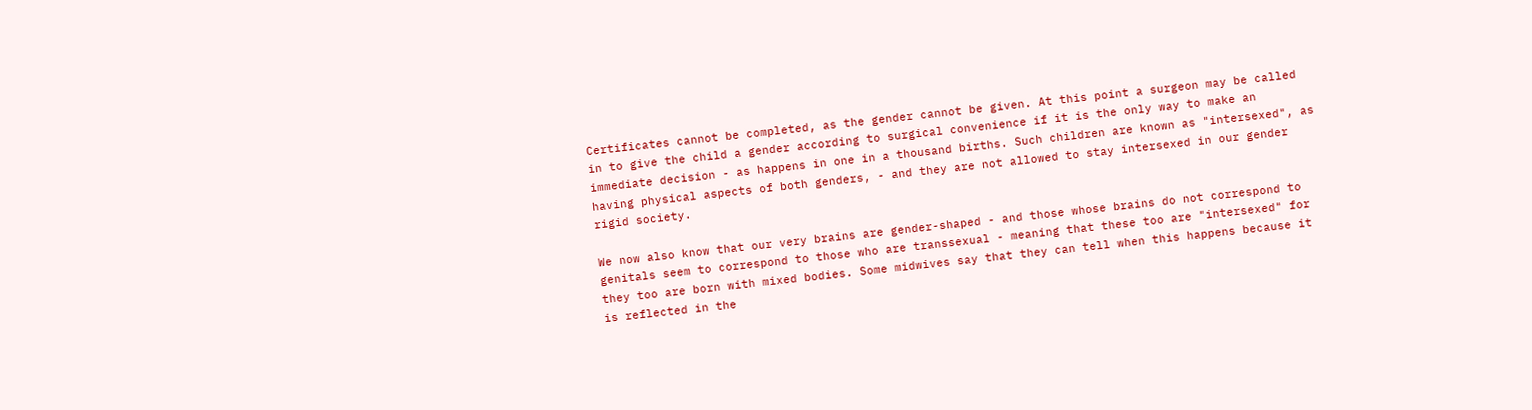Certificates cannot be completed, as the gender cannot be given. At this point a surgeon may be called in to give the child a gender according to surgical convenience if it is the only way to make an immediate decision - as happens in one in a thousand births. Such children are known as "intersexed", as having physical aspects of both genders, - and they are not allowed to stay intersexed in our gender rigid society.

We now also know that our very brains are gender-shaped - and those whose brains do not correspond to genitals seem to correspond to those who are transsexual - meaning that these too are "intersexed" for they too are born with mixed bodies. Some midwives say that they can tell when this happens because it is reflected in the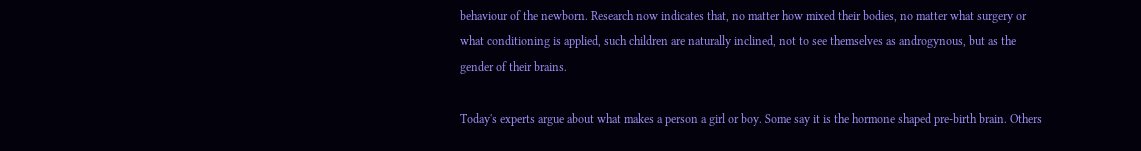behaviour of the newborn. Research now indicates that, no matter how mixed their bodies, no matter what surgery or what conditioning is applied, such children are naturally inclined, not to see themselves as androgynous, but as the gender of their brains.

Today's experts argue about what makes a person a girl or boy. Some say it is the hormone shaped pre-birth brain. Others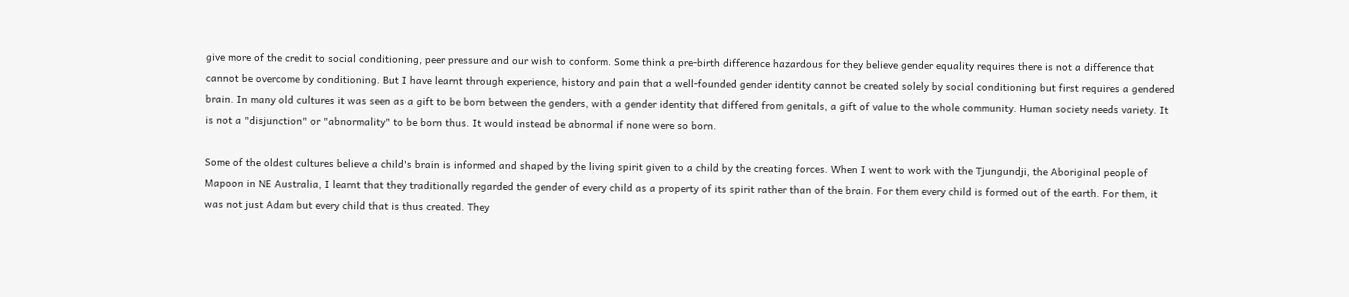give more of the credit to social conditioning, peer pressure and our wish to conform. Some think a pre-birth difference hazardous for they believe gender equality requires there is not a difference that cannot be overcome by conditioning. But I have learnt through experience, history and pain that a well-founded gender identity cannot be created solely by social conditioning but first requires a gendered brain. In many old cultures it was seen as a gift to be born between the genders, with a gender identity that differed from genitals, a gift of value to the whole community. Human society needs variety. It is not a "disjunction" or "abnormality" to be born thus. It would instead be abnormal if none were so born.

Some of the oldest cultures believe a child's brain is informed and shaped by the living spirit given to a child by the creating forces. When I went to work with the Tjungundji, the Aboriginal people of Mapoon in NE Australia, I learnt that they traditionally regarded the gender of every child as a property of its spirit rather than of the brain. For them every child is formed out of the earth. For them, it was not just Adam but every child that is thus created. They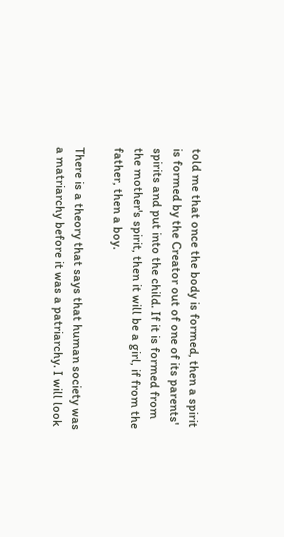told me that once the body is formed, then a spirit is formed by the Creator out of one of its parents' spirits and put into the child. If it is formed from the mother's spirit, then it will be a girl, if from the father, then a boy.

There is a theory that says that human society was a matriarchy before it was a patriarchy. I will look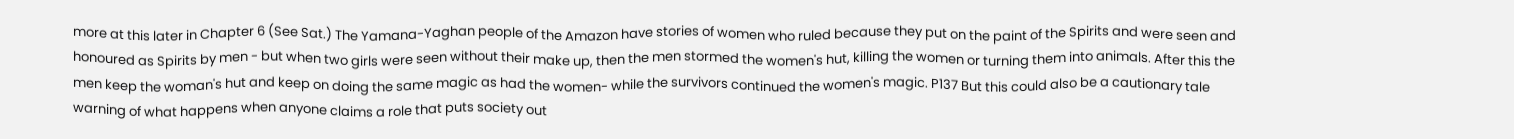more at this later in Chapter 6 (See Sat.) The Yamana-Yaghan people of the Amazon have stories of women who ruled because they put on the paint of the Spirits and were seen and honoured as Spirits by men - but when two girls were seen without their make up, then the men stormed the women's hut, killing the women or turning them into animals. After this the men keep the woman's hut and keep on doing the same magic as had the women- while the survivors continued the women's magic. P137 But this could also be a cautionary tale warning of what happens when anyone claims a role that puts society out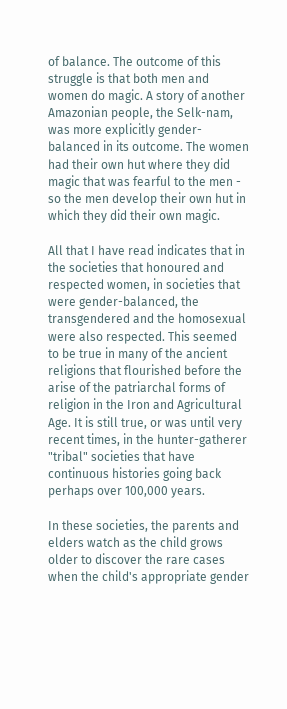of balance. The outcome of this struggle is that both men and women do magic. A story of another Amazonian people, the Selk-nam, was more explicitly gender-balanced in its outcome. The women had their own hut where they did magic that was fearful to the men - so the men develop their own hut in which they did their own magic.

All that I have read indicates that in the societies that honoured and respected women, in societies that were gender-balanced, the transgendered and the homosexual were also respected. This seemed to be true in many of the ancient religions that flourished before the arise of the patriarchal forms of religion in the Iron and Agricultural Age. It is still true, or was until very recent times, in the hunter-gatherer "tribal" societies that have continuous histories going back perhaps over 100,000 years.

In these societies, the parents and elders watch as the child grows older to discover the rare cases when the child's appropriate gender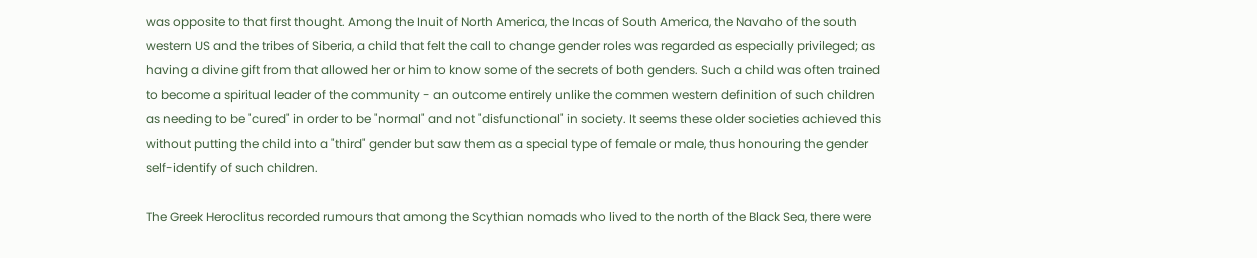was opposite to that first thought. Among the Inuit of North America, the Incas of South America, the Navaho of the south western US and the tribes of Siberia, a child that felt the call to change gender roles was regarded as especially privileged; as having a divine gift from that allowed her or him to know some of the secrets of both genders. Such a child was often trained to become a spiritual leader of the community - an outcome entirely unlike the commen western definition of such children as needing to be "cured" in order to be "normal" and not "disfunctional" in society. It seems these older societies achieved this without putting the child into a "third" gender but saw them as a special type of female or male, thus honouring the gender self-identify of such children.

The Greek Heroclitus recorded rumours that among the Scythian nomads who lived to the north of the Black Sea, there were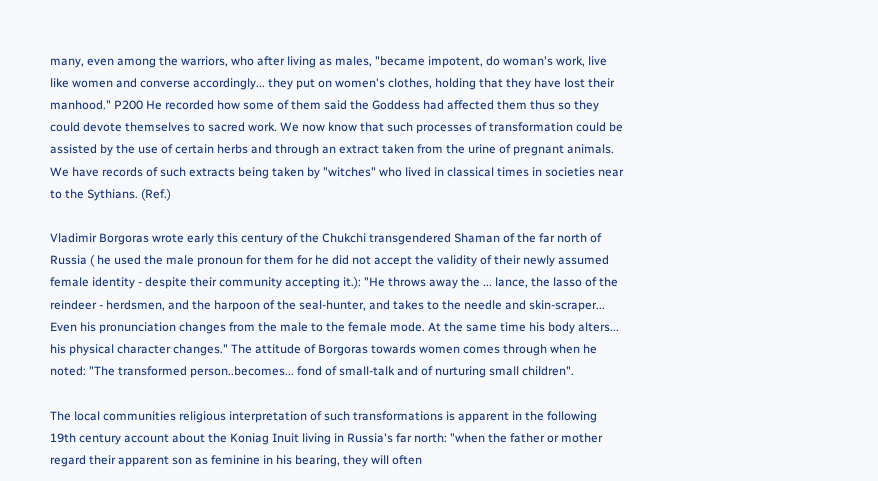many, even among the warriors, who after living as males, "became impotent, do woman's work, live like women and converse accordingly... they put on women's clothes, holding that they have lost their manhood." P200 He recorded how some of them said the Goddess had affected them thus so they could devote themselves to sacred work. We now know that such processes of transformation could be assisted by the use of certain herbs and through an extract taken from the urine of pregnant animals. We have records of such extracts being taken by "witches" who lived in classical times in societies near to the Sythians. (Ref.)

Vladimir Borgoras wrote early this century of the Chukchi transgendered Shaman of the far north of Russia ( he used the male pronoun for them for he did not accept the validity of their newly assumed female identity - despite their community accepting it.): "He throws away the ... lance, the lasso of the reindeer - herdsmen, and the harpoon of the seal-hunter, and takes to the needle and skin-scraper... Even his pronunciation changes from the male to the female mode. At the same time his body alters... his physical character changes." The attitude of Borgoras towards women comes through when he noted: "The transformed person..becomes... fond of small-talk and of nurturing small children".

The local communities religious interpretation of such transformations is apparent in the following 19th century account about the Koniag Inuit living in Russia's far north: "when the father or mother regard their apparent son as feminine in his bearing, they will often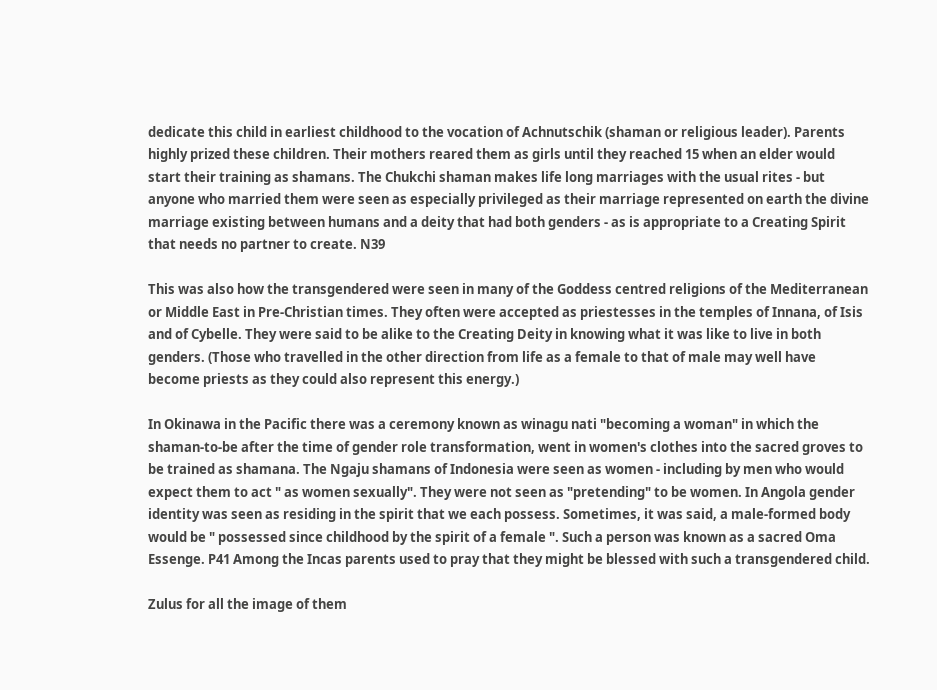dedicate this child in earliest childhood to the vocation of Achnutschik (shaman or religious leader). Parents highly prized these children. Their mothers reared them as girls until they reached 15 when an elder would start their training as shamans. The Chukchi shaman makes life long marriages with the usual rites - but anyone who married them were seen as especially privileged as their marriage represented on earth the divine marriage existing between humans and a deity that had both genders - as is appropriate to a Creating Spirit that needs no partner to create. N39

This was also how the transgendered were seen in many of the Goddess centred religions of the Mediterranean or Middle East in Pre-Christian times. They often were accepted as priestesses in the temples of Innana, of Isis and of Cybelle. They were said to be alike to the Creating Deity in knowing what it was like to live in both genders. (Those who travelled in the other direction from life as a female to that of male may well have become priests as they could also represent this energy.)

In Okinawa in the Pacific there was a ceremony known as winagu nati "becoming a woman" in which the shaman-to-be after the time of gender role transformation, went in women's clothes into the sacred groves to be trained as shamana. The Ngaju shamans of Indonesia were seen as women - including by men who would expect them to act " as women sexually". They were not seen as "pretending" to be women. In Angola gender identity was seen as residing in the spirit that we each possess. Sometimes, it was said, a male-formed body would be " possessed since childhood by the spirit of a female ". Such a person was known as a sacred Oma Essenge. P41 Among the Incas parents used to pray that they might be blessed with such a transgendered child.

Zulus for all the image of them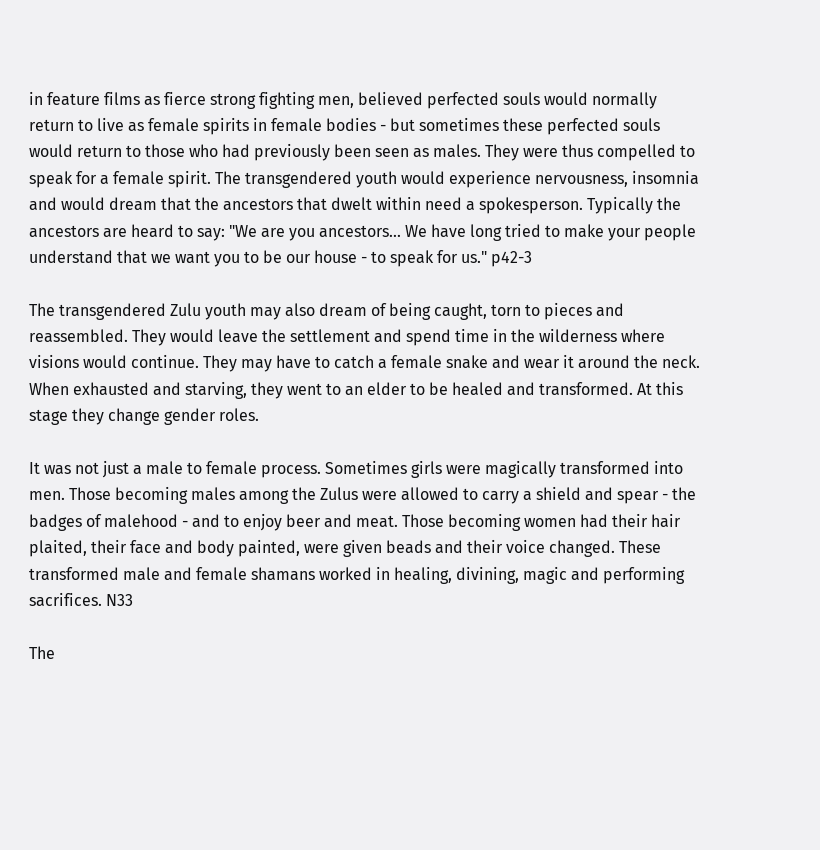in feature films as fierce strong fighting men, believed perfected souls would normally return to live as female spirits in female bodies - but sometimes these perfected souls would return to those who had previously been seen as males. They were thus compelled to speak for a female spirit. The transgendered youth would experience nervousness, insomnia and would dream that the ancestors that dwelt within need a spokesperson. Typically the ancestors are heard to say: "We are you ancestors... We have long tried to make your people understand that we want you to be our house - to speak for us." p42-3

The transgendered Zulu youth may also dream of being caught, torn to pieces and reassembled. They would leave the settlement and spend time in the wilderness where visions would continue. They may have to catch a female snake and wear it around the neck. When exhausted and starving, they went to an elder to be healed and transformed. At this stage they change gender roles.

It was not just a male to female process. Sometimes girls were magically transformed into men. Those becoming males among the Zulus were allowed to carry a shield and spear - the badges of malehood - and to enjoy beer and meat. Those becoming women had their hair plaited, their face and body painted, were given beads and their voice changed. These transformed male and female shamans worked in healing, divining, magic and performing sacrifices. N33

The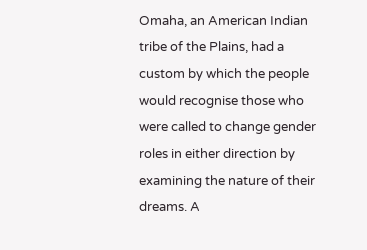Omaha, an American Indian tribe of the Plains, had a custom by which the people would recognise those who were called to change gender roles in either direction by examining the nature of their dreams. A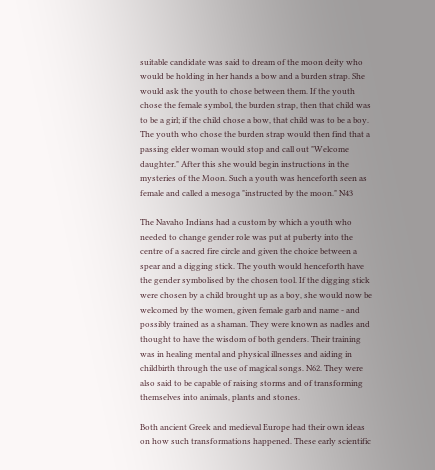suitable candidate was said to dream of the moon deity who would be holding in her hands a bow and a burden strap. She would ask the youth to chose between them. If the youth chose the female symbol, the burden strap, then that child was to be a girl; if the child chose a bow, that child was to be a boy. The youth who chose the burden strap would then find that a passing elder woman would stop and call out "Welcome daughter." After this she would begin instructions in the mysteries of the Moon. Such a youth was henceforth seen as female and called a mesoga "instructed by the moon." N43

The Navaho Indians had a custom by which a youth who needed to change gender role was put at puberty into the centre of a sacred fire circle and given the choice between a spear and a digging stick. The youth would henceforth have the gender symbolised by the chosen tool. If the digging stick were chosen by a child brought up as a boy, she would now be welcomed by the women, given female garb and name - and possibly trained as a shaman. They were known as nadles and thought to have the wisdom of both genders. Their training was in healing mental and physical illnesses and aiding in childbirth through the use of magical songs. N62. They were also said to be capable of raising storms and of transforming themselves into animals, plants and stones.

Both ancient Greek and medieval Europe had their own ideas on how such transformations happened. These early scientific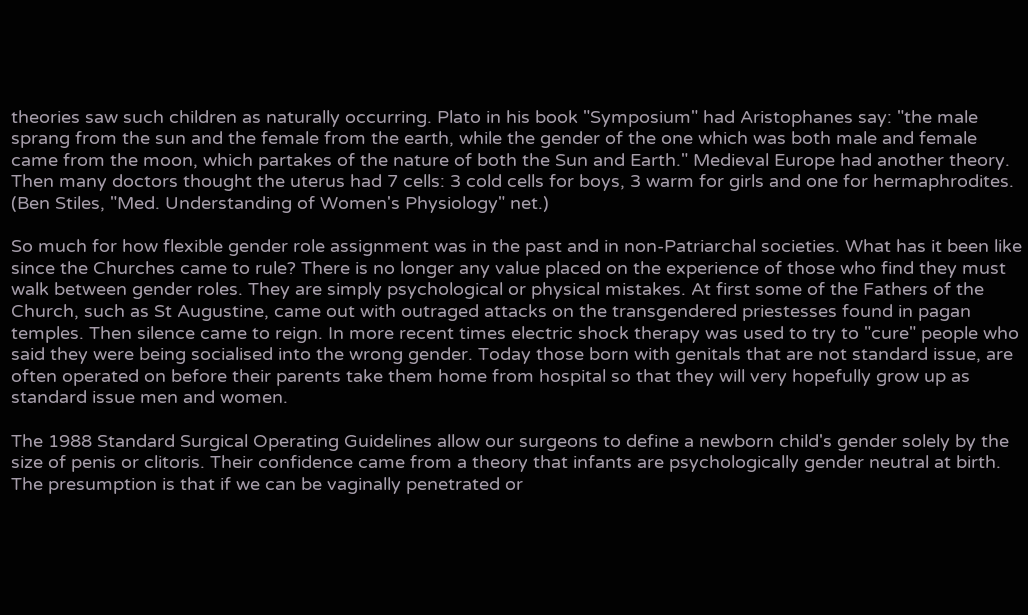theories saw such children as naturally occurring. Plato in his book "Symposium" had Aristophanes say: "the male sprang from the sun and the female from the earth, while the gender of the one which was both male and female came from the moon, which partakes of the nature of both the Sun and Earth." Medieval Europe had another theory. Then many doctors thought the uterus had 7 cells: 3 cold cells for boys, 3 warm for girls and one for hermaphrodites. (Ben Stiles, "Med. Understanding of Women's Physiology" net.)

So much for how flexible gender role assignment was in the past and in non-Patriarchal societies. What has it been like since the Churches came to rule? There is no longer any value placed on the experience of those who find they must walk between gender roles. They are simply psychological or physical mistakes. At first some of the Fathers of the Church, such as St Augustine, came out with outraged attacks on the transgendered priestesses found in pagan temples. Then silence came to reign. In more recent times electric shock therapy was used to try to "cure" people who said they were being socialised into the wrong gender. Today those born with genitals that are not standard issue, are often operated on before their parents take them home from hospital so that they will very hopefully grow up as standard issue men and women.

The 1988 Standard Surgical Operating Guidelines allow our surgeons to define a newborn child's gender solely by the size of penis or clitoris. Their confidence came from a theory that infants are psychologically gender neutral at birth. The presumption is that if we can be vaginally penetrated or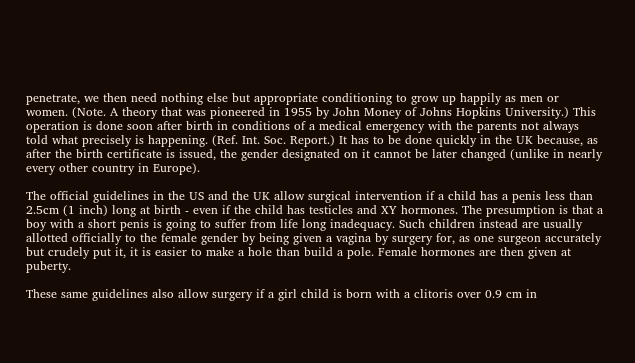penetrate, we then need nothing else but appropriate conditioning to grow up happily as men or women. (Note. A theory that was pioneered in 1955 by John Money of Johns Hopkins University.) This operation is done soon after birth in conditions of a medical emergency with the parents not always told what precisely is happening. (Ref. Int. Soc. Report.) It has to be done quickly in the UK because, as after the birth certificate is issued, the gender designated on it cannot be later changed (unlike in nearly every other country in Europe).

The official guidelines in the US and the UK allow surgical intervention if a child has a penis less than 2.5cm (1 inch) long at birth - even if the child has testicles and XY hormones. The presumption is that a boy with a short penis is going to suffer from life long inadequacy. Such children instead are usually allotted officially to the female gender by being given a vagina by surgery for, as one surgeon accurately but crudely put it, it is easier to make a hole than build a pole. Female hormones are then given at puberty.

These same guidelines also allow surgery if a girl child is born with a clitoris over 0.9 cm in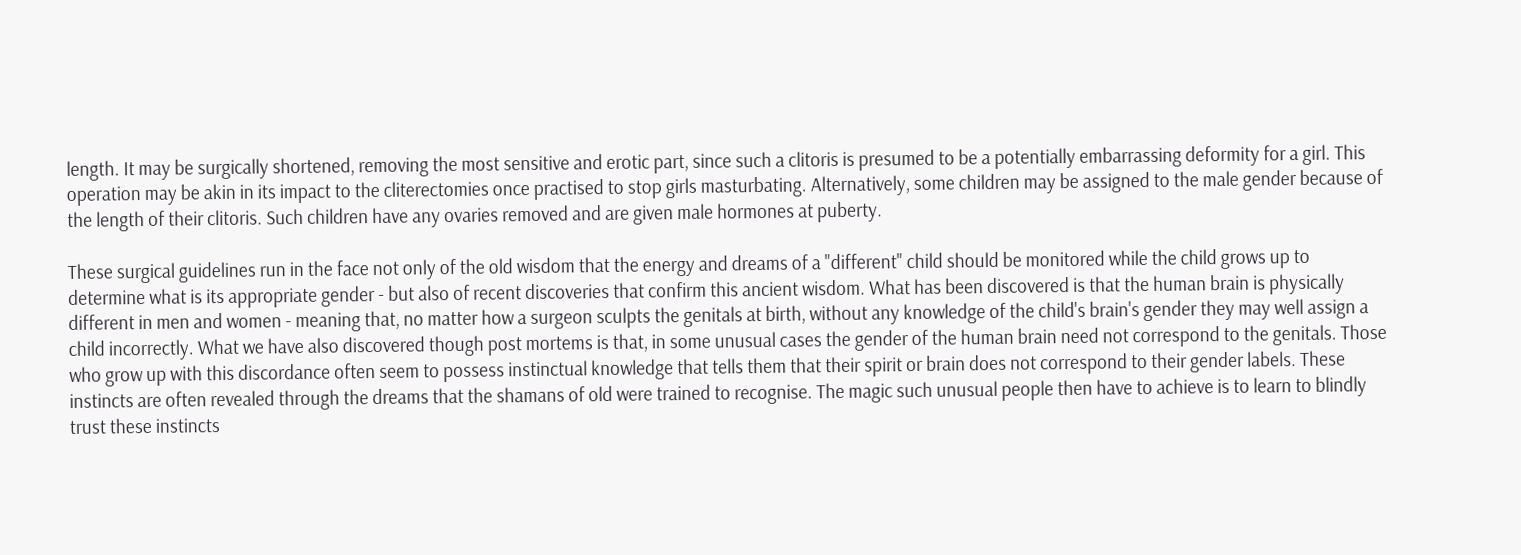length. It may be surgically shortened, removing the most sensitive and erotic part, since such a clitoris is presumed to be a potentially embarrassing deformity for a girl. This operation may be akin in its impact to the cliterectomies once practised to stop girls masturbating. Alternatively, some children may be assigned to the male gender because of the length of their clitoris. Such children have any ovaries removed and are given male hormones at puberty.

These surgical guidelines run in the face not only of the old wisdom that the energy and dreams of a "different" child should be monitored while the child grows up to determine what is its appropriate gender - but also of recent discoveries that confirm this ancient wisdom. What has been discovered is that the human brain is physically different in men and women - meaning that, no matter how a surgeon sculpts the genitals at birth, without any knowledge of the child's brain's gender they may well assign a child incorrectly. What we have also discovered though post mortems is that, in some unusual cases the gender of the human brain need not correspond to the genitals. Those who grow up with this discordance often seem to possess instinctual knowledge that tells them that their spirit or brain does not correspond to their gender labels. These instincts are often revealed through the dreams that the shamans of old were trained to recognise. The magic such unusual people then have to achieve is to learn to blindly trust these instincts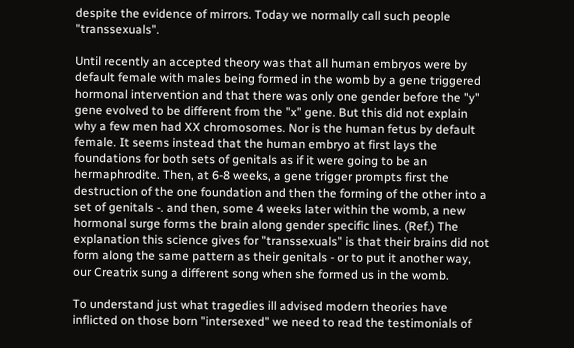despite the evidence of mirrors. Today we normally call such people "transsexuals".

Until recently an accepted theory was that all human embryos were by default female with males being formed in the womb by a gene triggered hormonal intervention and that there was only one gender before the "y" gene evolved to be different from the "x" gene. But this did not explain why a few men had XX chromosomes. Nor is the human fetus by default female. It seems instead that the human embryo at first lays the foundations for both sets of genitals as if it were going to be an hermaphrodite. Then, at 6-8 weeks, a gene trigger prompts first the destruction of the one foundation and then the forming of the other into a set of genitals -. and then, some 4 weeks later within the womb, a new hormonal surge forms the brain along gender specific lines. (Ref.) The explanation this science gives for "transsexuals" is that their brains did not form along the same pattern as their genitals - or to put it another way, our Creatrix sung a different song when she formed us in the womb.

To understand just what tragedies ill advised modern theories have inflicted on those born "intersexed" we need to read the testimonials of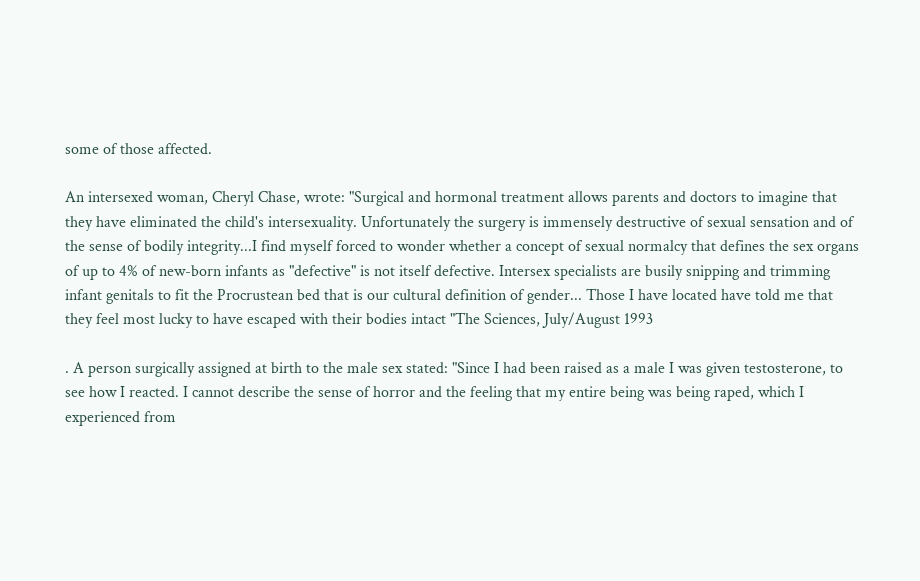some of those affected.

An intersexed woman, Cheryl Chase, wrote: "Surgical and hormonal treatment allows parents and doctors to imagine that they have eliminated the child's intersexuality. Unfortunately the surgery is immensely destructive of sexual sensation and of the sense of bodily integrity...I find myself forced to wonder whether a concept of sexual normalcy that defines the sex organs of up to 4% of new-born infants as "defective" is not itself defective. Intersex specialists are busily snipping and trimming infant genitals to fit the Procrustean bed that is our cultural definition of gender... Those I have located have told me that they feel most lucky to have escaped with their bodies intact "The Sciences, July/August 1993

. A person surgically assigned at birth to the male sex stated: "Since I had been raised as a male I was given testosterone, to see how I reacted. I cannot describe the sense of horror and the feeling that my entire being was being raped, which I experienced from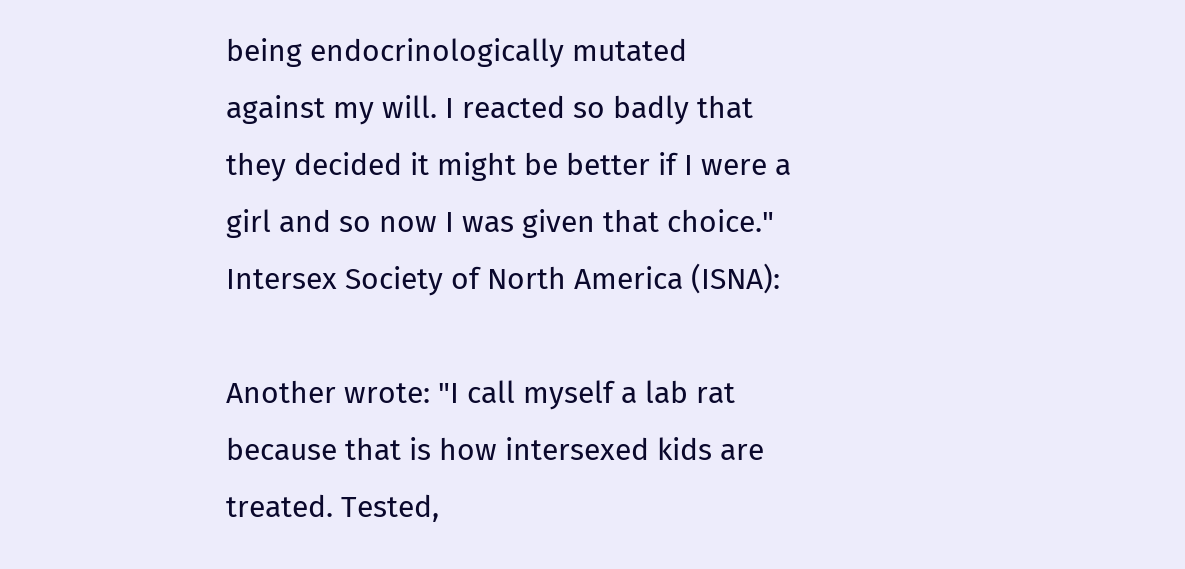being endocrinologically mutated against my will. I reacted so badly that they decided it might be better if I were a girl and so now I was given that choice." Intersex Society of North America (ISNA):

Another wrote: "I call myself a lab rat because that is how intersexed kids are treated. Tested,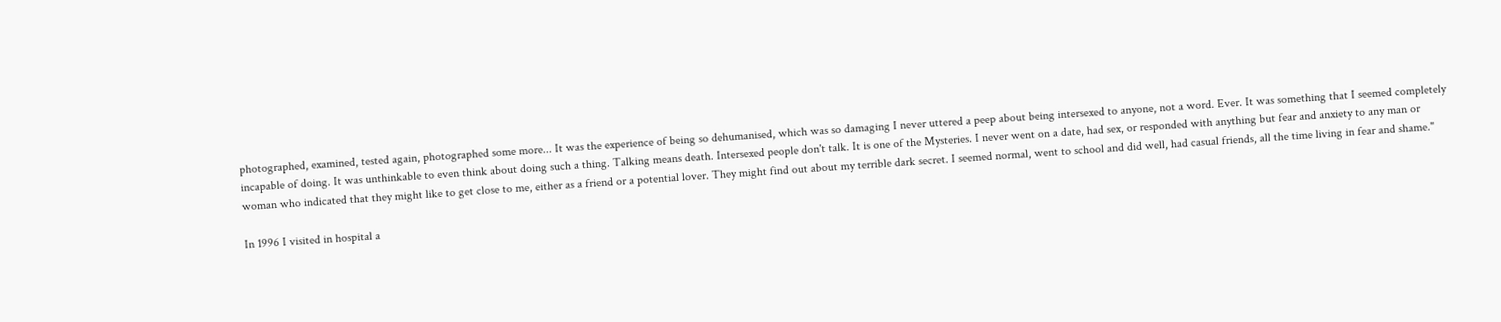photographed, examined, tested again, photographed some more... It was the experience of being so dehumanised, which was so damaging I never uttered a peep about being intersexed to anyone, not a word. Ever. It was something that I seemed completely incapable of doing. It was unthinkable to even think about doing such a thing. Talking means death. Intersexed people don't talk. It is one of the Mysteries. I never went on a date, had sex, or responded with anything but fear and anxiety to any man or woman who indicated that they might like to get close to me, either as a friend or a potential lover. They might find out about my terrible dark secret. I seemed normal, went to school and did well, had casual friends, all the time living in fear and shame."

In 1996 I visited in hospital a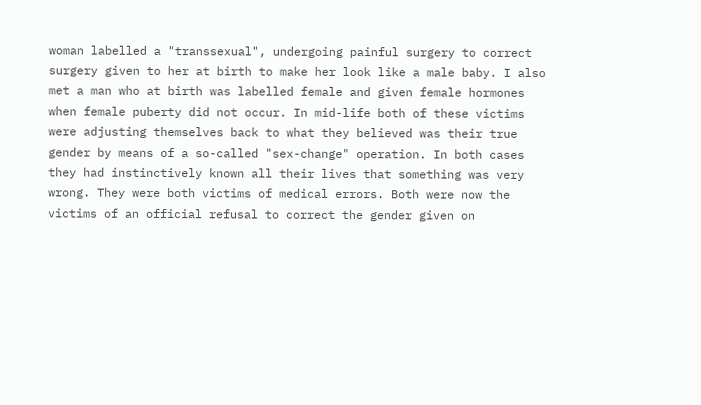woman labelled a "transsexual", undergoing painful surgery to correct surgery given to her at birth to make her look like a male baby. I also met a man who at birth was labelled female and given female hormones when female puberty did not occur. In mid-life both of these victims were adjusting themselves back to what they believed was their true gender by means of a so-called "sex-change" operation. In both cases they had instinctively known all their lives that something was very wrong. They were both victims of medical errors. Both were now the victims of an official refusal to correct the gender given on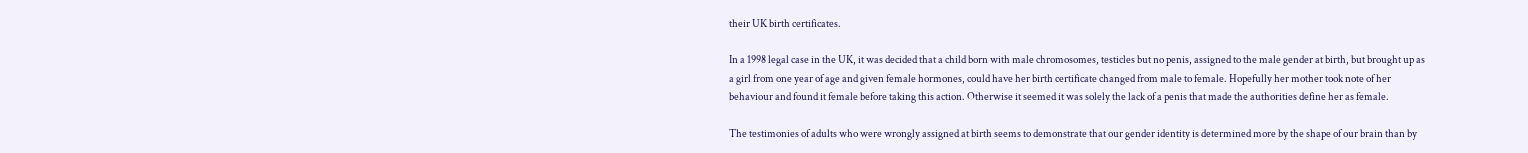their UK birth certificates.

In a 1998 legal case in the UK, it was decided that a child born with male chromosomes, testicles but no penis, assigned to the male gender at birth, but brought up as a girl from one year of age and given female hormones, could have her birth certificate changed from male to female. Hopefully her mother took note of her behaviour and found it female before taking this action. Otherwise it seemed it was solely the lack of a penis that made the authorities define her as female.

The testimonies of adults who were wrongly assigned at birth seems to demonstrate that our gender identity is determined more by the shape of our brain than by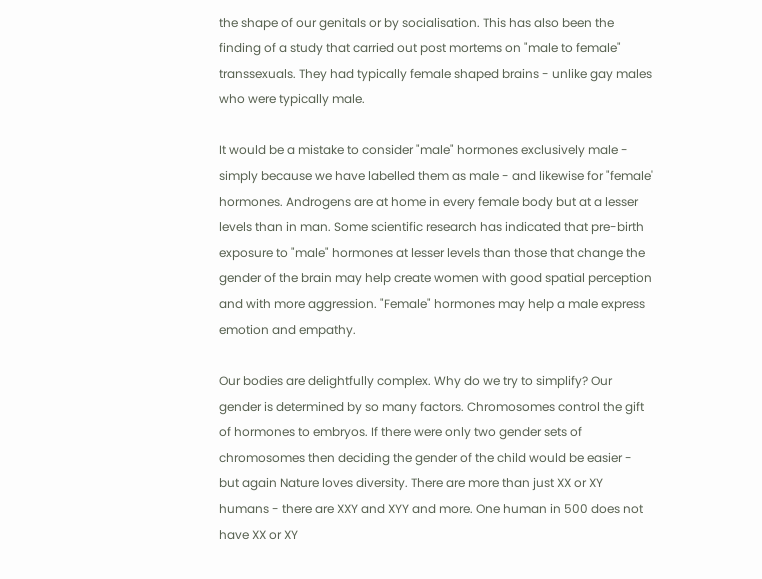the shape of our genitals or by socialisation. This has also been the finding of a study that carried out post mortems on "male to female" transsexuals. They had typically female shaped brains - unlike gay males who were typically male.

It would be a mistake to consider "male" hormones exclusively male - simply because we have labelled them as male - and likewise for "female' hormones. Androgens are at home in every female body but at a lesser levels than in man. Some scientific research has indicated that pre-birth exposure to "male" hormones at lesser levels than those that change the gender of the brain may help create women with good spatial perception and with more aggression. "Female" hormones may help a male express emotion and empathy.

Our bodies are delightfully complex. Why do we try to simplify? Our gender is determined by so many factors. Chromosomes control the gift of hormones to embryos. If there were only two gender sets of chromosomes then deciding the gender of the child would be easier - but again Nature loves diversity. There are more than just XX or XY humans - there are XXY and XYY and more. One human in 500 does not have XX or XY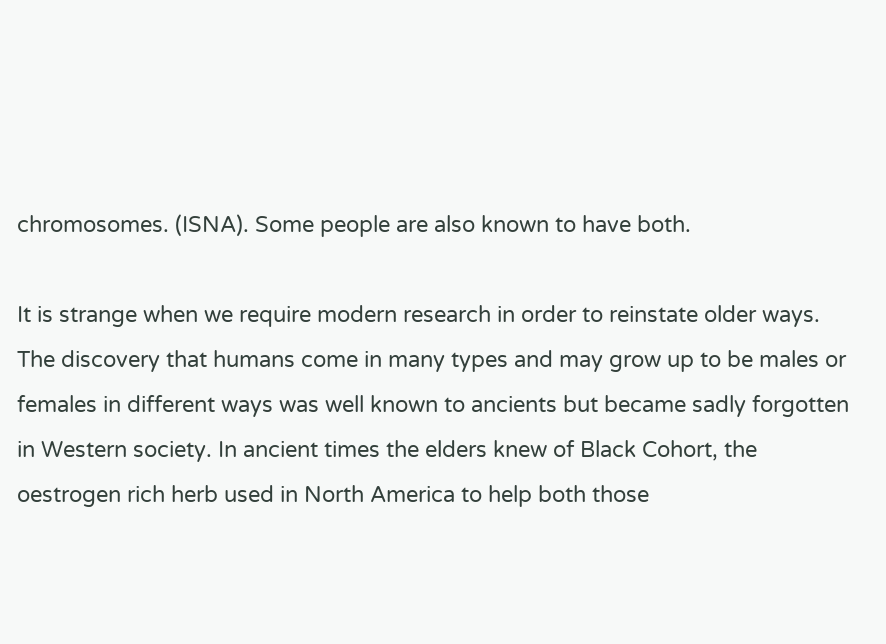chromosomes. (ISNA). Some people are also known to have both.

It is strange when we require modern research in order to reinstate older ways. The discovery that humans come in many types and may grow up to be males or females in different ways was well known to ancients but became sadly forgotten in Western society. In ancient times the elders knew of Black Cohort, the oestrogen rich herb used in North America to help both those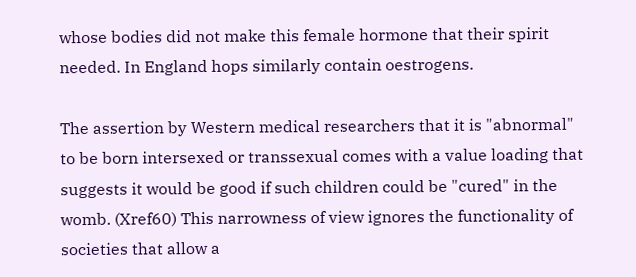whose bodies did not make this female hormone that their spirit needed. In England hops similarly contain oestrogens.

The assertion by Western medical researchers that it is "abnormal" to be born intersexed or transsexual comes with a value loading that suggests it would be good if such children could be "cured" in the womb. (Xref60) This narrowness of view ignores the functionality of societies that allow a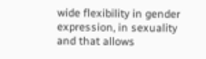wide flexibility in gender expression, in sexuality and that allows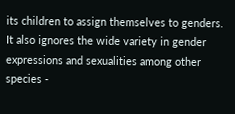its children to assign themselves to genders. It also ignores the wide variety in gender expressions and sexualities among other species -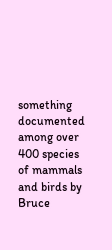something documented among over 400 species of mammals and birds by Bruce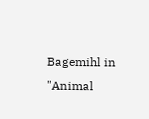Bagemihl in "Animal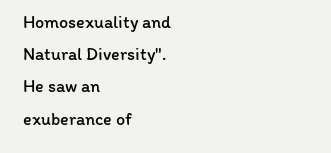Homosexuality and Natural Diversity". He saw an exuberance of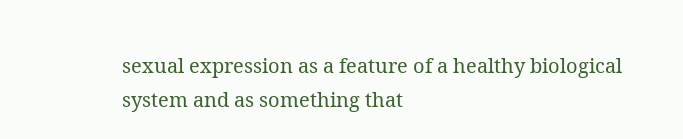sexual expression as a feature of a healthy biological system and as something that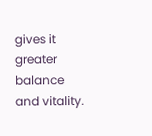gives it greater balance and vitality.